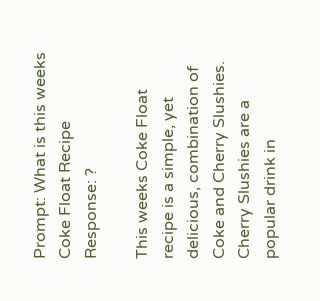Prompt: What is this weeks Coke Float Recipe
Response: ?

This weeks Coke Float recipe is a simple, yet delicious, combination of Coke and Cherry Slushies. Cherry Slushies are a popular drink in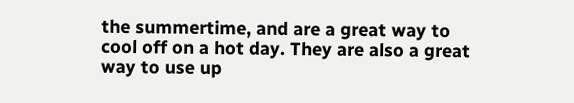the summertime, and are a great way to cool off on a hot day. They are also a great way to use up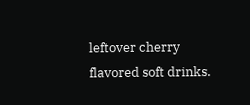leftover cherry flavored soft drinks.